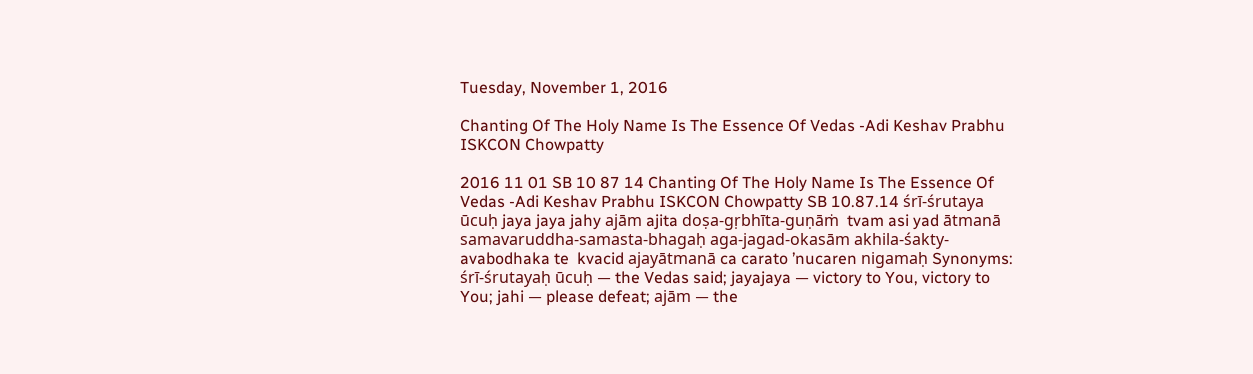Tuesday, November 1, 2016

Chanting Of The Holy Name Is The Essence Of Vedas -Adi Keshav Prabhu ISKCON Chowpatty

2016 11 01 SB 10 87 14 Chanting Of The Holy Name Is The Essence Of Vedas -Adi Keshav Prabhu ISKCON Chowpatty SB 10.87.14 śrī-śrutaya ūcuḥ jaya jaya jahy ajām ajita doṣa-gṛbhīta-guṇāṁ  tvam asi yad ātmanā samavaruddha-samasta-bhagaḥ aga-jagad-okasām akhila-śakty-avabodhaka te  kvacid ajayātmanā ca carato ’nucaren nigamaḥ Synonyms: śrī-śrutayaḥ ūcuḥ — the Vedas said; jayajaya — victory to You, victory to You; jahi — please defeat; ajām — the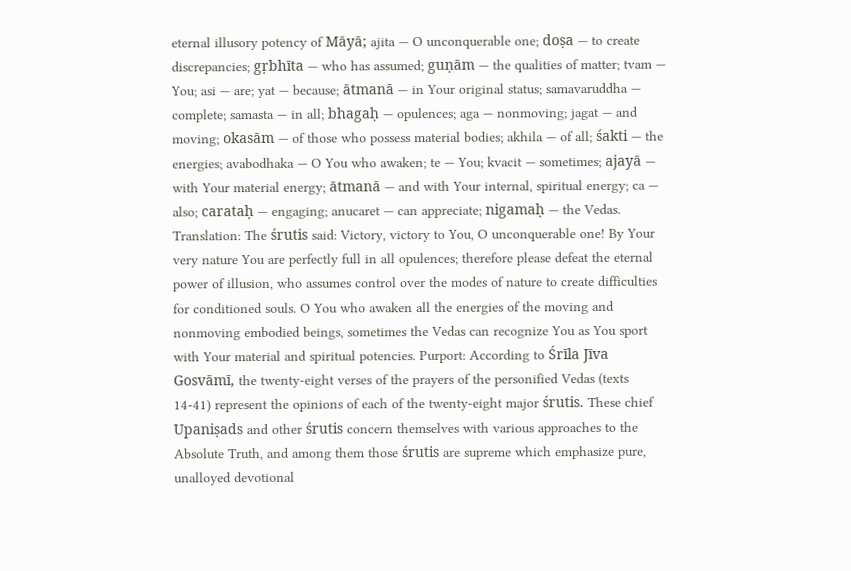eternal illusory potency of Māyā; ajita — O unconquerable one; doṣa — to create discrepancies; gṛbhīta — who has assumed; guṇām — the qualities of matter; tvam — You; asi — are; yat — because; ātmanā — in Your original status; samavaruddha — complete; samasta — in all; bhagaḥ — opulences; aga — nonmoving; jagat — and moving; okasām — of those who possess material bodies; akhila — of all; śakti — the energies; avabodhaka — O You who awaken; te — You; kvacit — sometimes; ajayā — with Your material energy; ātmanā — and with Your internal, spiritual energy; ca — also; carataḥ — engaging; anucaret — can appreciate; nigamaḥ — the Vedas. Translation: The śrutis said: Victory, victory to You, O unconquerable one! By Your very nature You are perfectly full in all opulences; therefore please defeat the eternal power of illusion, who assumes control over the modes of nature to create difficulties for conditioned souls. O You who awaken all the energies of the moving and nonmoving embodied beings, sometimes the Vedas can recognize You as You sport with Your material and spiritual potencies. Purport: According to Śrīla Jīva Gosvāmī, the twenty-eight verses of the prayers of the personified Vedas (texts 14-41) represent the opinions of each of the twenty-eight major śrutis. These chief Upaniṣads and other śrutis concern themselves with various approaches to the Absolute Truth, and among them those śrutis are supreme which emphasize pure, unalloyed devotional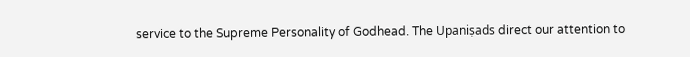service to the Supreme Personality of Godhead. The Upaniṣads direct our attention to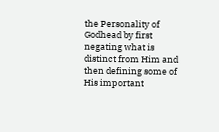the Personality of Godhead by first negating what is distinct from Him and then defining some of His important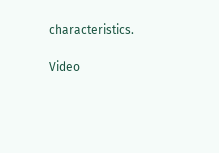characteristics.

Video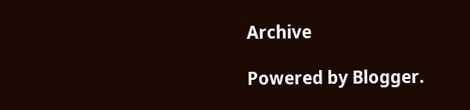Archive

Powered by Blogger.